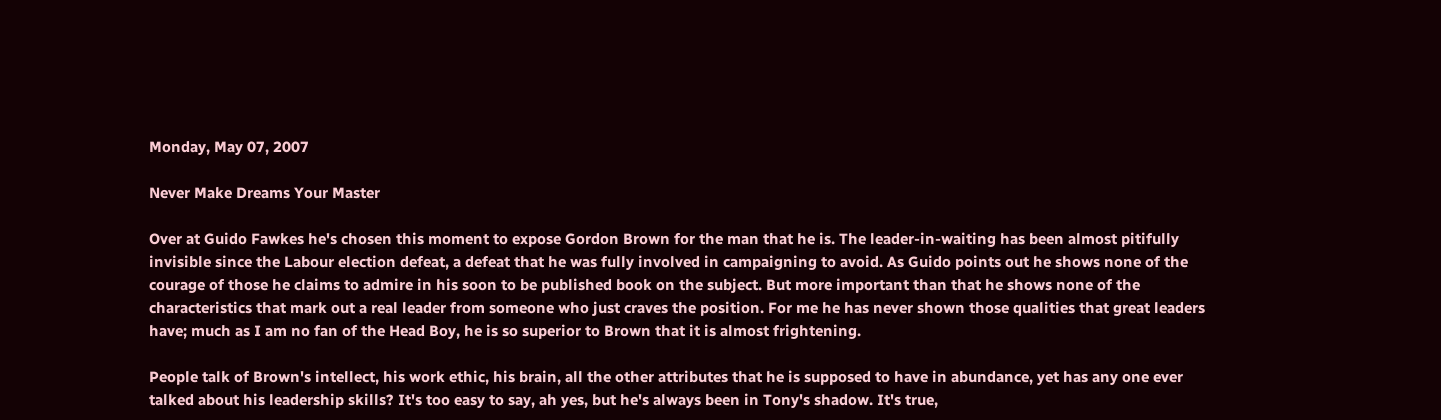Monday, May 07, 2007

Never Make Dreams Your Master

Over at Guido Fawkes he's chosen this moment to expose Gordon Brown for the man that he is. The leader-in-waiting has been almost pitifully invisible since the Labour election defeat, a defeat that he was fully involved in campaigning to avoid. As Guido points out he shows none of the courage of those he claims to admire in his soon to be published book on the subject. But more important than that he shows none of the characteristics that mark out a real leader from someone who just craves the position. For me he has never shown those qualities that great leaders have; much as I am no fan of the Head Boy, he is so superior to Brown that it is almost frightening.

People talk of Brown's intellect, his work ethic, his brain, all the other attributes that he is supposed to have in abundance, yet has any one ever talked about his leadership skills? It's too easy to say, ah yes, but he's always been in Tony's shadow. It's true,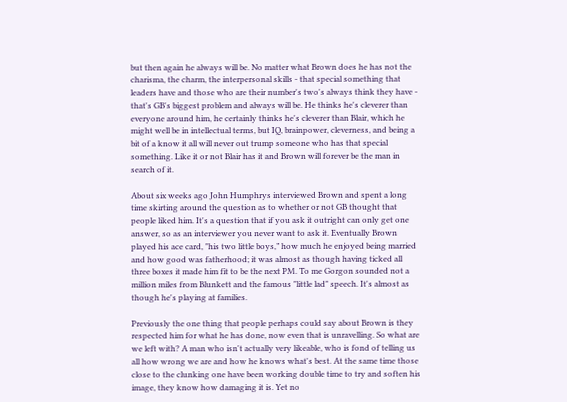but then again he always will be. No matter what Brown does he has not the charisma, the charm, the interpersonal skills - that special something that leaders have and those who are their number's two's always think they have - that's GB's biggest problem and always will be. He thinks he's cleverer than everyone around him, he certainly thinks he's cleverer than Blair, which he might well be in intellectual terms, but IQ, brainpower, cleverness, and being a bit of a know it all will never out trump someone who has that special something. Like it or not Blair has it and Brown will forever be the man in search of it.

About six weeks ago John Humphrys interviewed Brown and spent a long time skirting around the question as to whether or not GB thought that people liked him. It's a question that if you ask it outright can only get one answer, so as an interviewer you never want to ask it. Eventually Brown played his ace card, "his two little boys,” how much he enjoyed being married and how good was fatherhood; it was almost as though having ticked all three boxes it made him fit to be the next PM. To me Gorgon sounded not a million miles from Blunkett and the famous "little lad" speech. It's almost as though he's playing at families.

Previously the one thing that people perhaps could say about Brown is they respected him for what he has done, now even that is unravelling. So what are we left with? A man who isn't actually very likeable, who is fond of telling us all how wrong we are and how he knows what's best. At the same time those close to the clunking one have been working double time to try and soften his image, they know how damaging it is. Yet no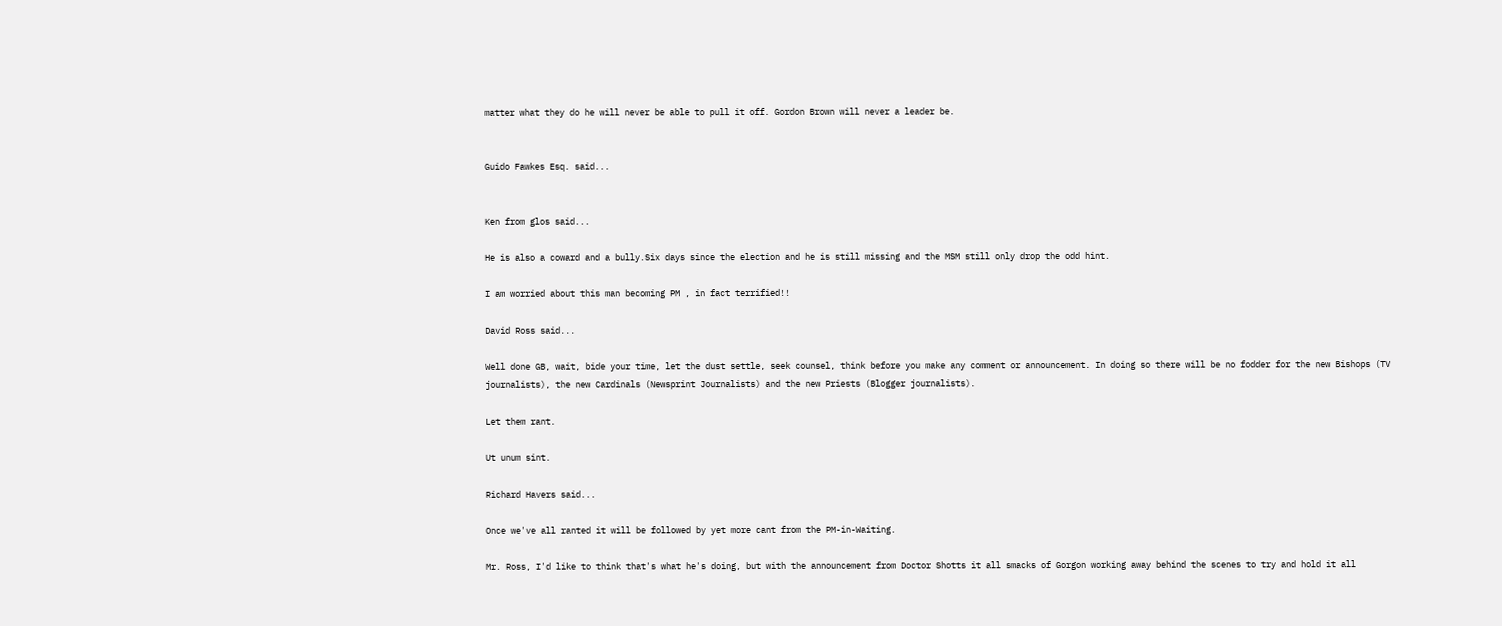matter what they do he will never be able to pull it off. Gordon Brown will never a leader be.


Guido Fawkes Esq. said...


Ken from glos said...

He is also a coward and a bully.Six days since the election and he is still missing and the MSM still only drop the odd hint.

I am worried about this man becoming PM , in fact terrified!!

David Ross said...

Well done GB, wait, bide your time, let the dust settle, seek counsel, think before you make any comment or announcement. In doing so there will be no fodder for the new Bishops (TV journalists), the new Cardinals (Newsprint Journalists) and the new Priests (Blogger journalists).

Let them rant.

Ut unum sint.

Richard Havers said...

Once we've all ranted it will be followed by yet more cant from the PM-in-Waiting.

Mr. Ross, I'd like to think that's what he's doing, but with the announcement from Doctor Shotts it all smacks of Gorgon working away behind the scenes to try and hold it all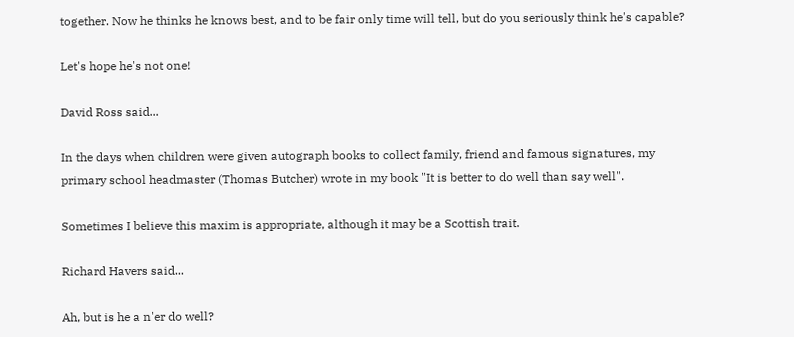together. Now he thinks he knows best, and to be fair only time will tell, but do you seriously think he's capable?

Let's hope he's not one!

David Ross said...

In the days when children were given autograph books to collect family, friend and famous signatures, my primary school headmaster (Thomas Butcher) wrote in my book "It is better to do well than say well".

Sometimes I believe this maxim is appropriate, although it may be a Scottish trait.

Richard Havers said...

Ah, but is he a n'er do well?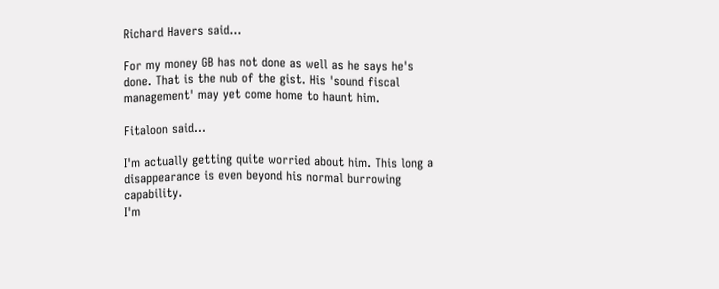Richard Havers said...

For my money GB has not done as well as he says he's done. That is the nub of the gist. His 'sound fiscal management' may yet come home to haunt him.

Fitaloon said...

I'm actually getting quite worried about him. This long a disappearance is even beyond his normal burrowing capability.
I'm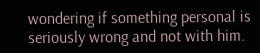wondering if something personal is seriously wrong and not with him.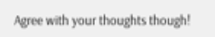Agree with your thoughts though!